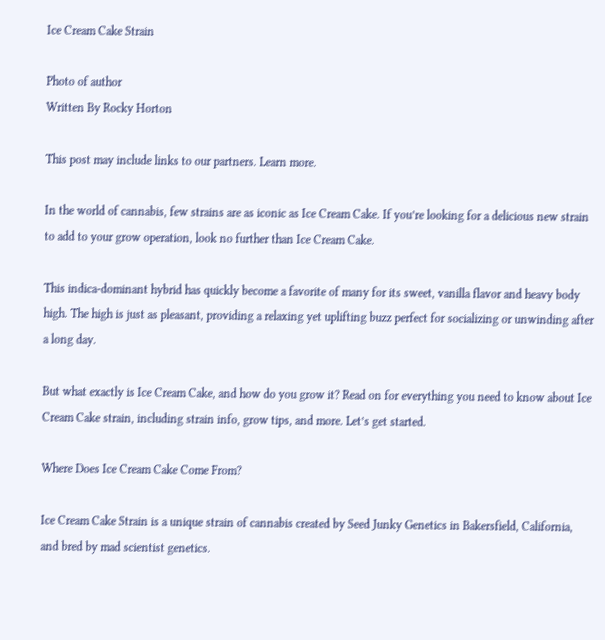Ice Cream Cake Strain

Photo of author
Written By Rocky Horton

This post may include links to our partners. Learn more.

In the world of cannabis, few strains are as iconic as Ice Cream Cake. If you’re looking for a delicious new strain to add to your grow operation, look no further than Ice Cream Cake.

This indica-dominant hybrid has quickly become a favorite of many for its sweet, vanilla flavor and heavy body high. The high is just as pleasant, providing a relaxing yet uplifting buzz perfect for socializing or unwinding after a long day.

But what exactly is Ice Cream Cake, and how do you grow it? Read on for everything you need to know about Ice Cream Cake strain, including strain info, grow tips, and more. Let’s get started.

Where Does Ice Cream Cake Come From?

Ice Cream Cake Strain is a unique strain of cannabis created by Seed Junky Genetics in Bakersfield, California, and bred by mad scientist genetics.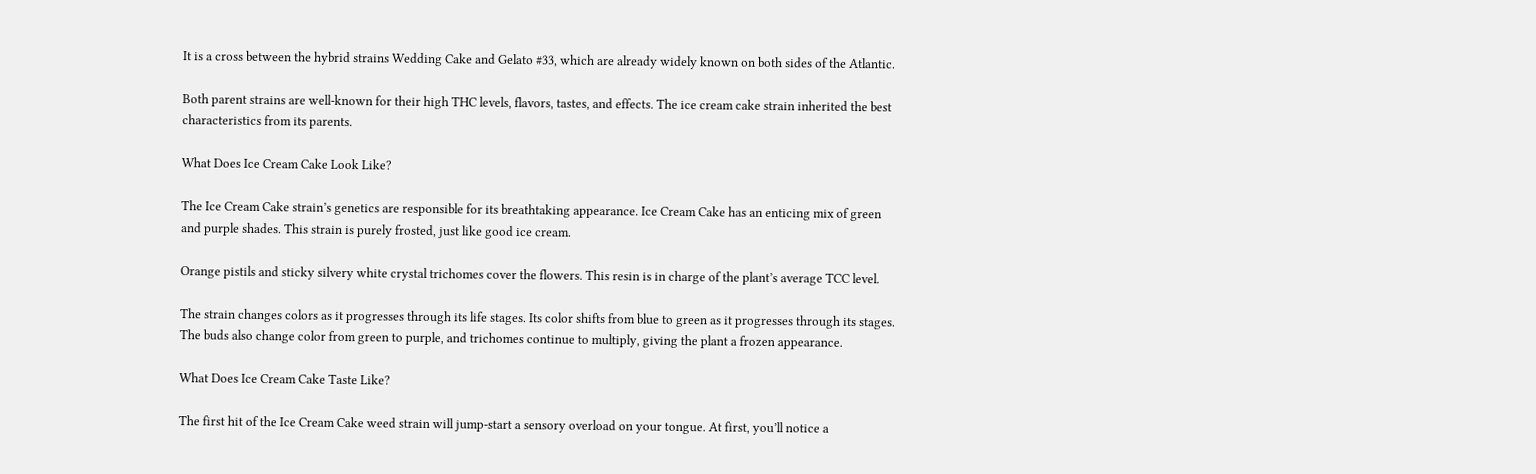It is a cross between the hybrid strains Wedding Cake and Gelato #33, which are already widely known on both sides of the Atlantic.

Both parent strains are well-known for their high THC levels, flavors, tastes, and effects. The ice cream cake strain inherited the best characteristics from its parents.

What Does Ice Cream Cake Look Like?

The Ice Cream Cake strain’s genetics are responsible for its breathtaking appearance. Ice Cream Cake has an enticing mix of green and purple shades. This strain is purely frosted, just like good ice cream.

Orange pistils and sticky silvery white crystal trichomes cover the flowers. This resin is in charge of the plant’s average TCC level.

The strain changes colors as it progresses through its life stages. Its color shifts from blue to green as it progresses through its stages. The buds also change color from green to purple, and trichomes continue to multiply, giving the plant a frozen appearance.

What Does Ice Cream Cake Taste Like?

The first hit of the Ice Cream Cake weed strain will jump-start a sensory overload on your tongue. At first, you’ll notice a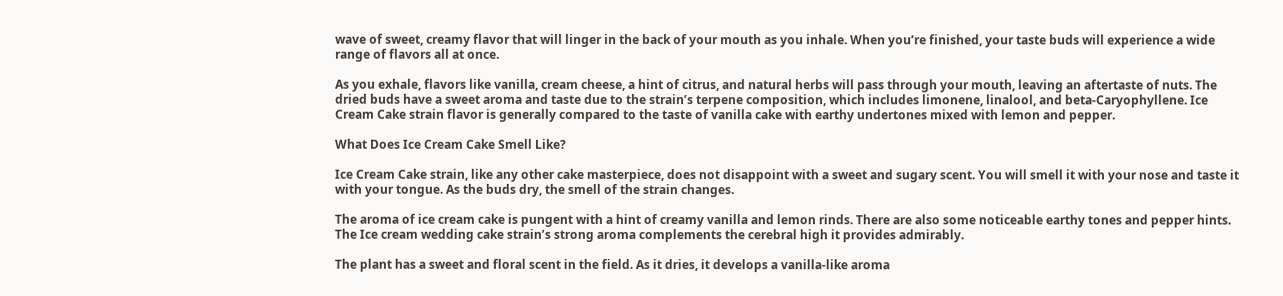wave of sweet, creamy flavor that will linger in the back of your mouth as you inhale. When you’re finished, your taste buds will experience a wide range of flavors all at once.

As you exhale, flavors like vanilla, cream cheese, a hint of citrus, and natural herbs will pass through your mouth, leaving an aftertaste of nuts. The dried buds have a sweet aroma and taste due to the strain’s terpene composition, which includes limonene, linalool, and beta-Caryophyllene. Ice Cream Cake strain flavor is generally compared to the taste of vanilla cake with earthy undertones mixed with lemon and pepper.

What Does Ice Cream Cake Smell Like?

Ice Cream Cake strain, like any other cake masterpiece, does not disappoint with a sweet and sugary scent. You will smell it with your nose and taste it with your tongue. As the buds dry, the smell of the strain changes.

The aroma of ice cream cake is pungent with a hint of creamy vanilla and lemon rinds. There are also some noticeable earthy tones and pepper hints. The Ice cream wedding cake strain’s strong aroma complements the cerebral high it provides admirably.

The plant has a sweet and floral scent in the field. As it dries, it develops a vanilla-like aroma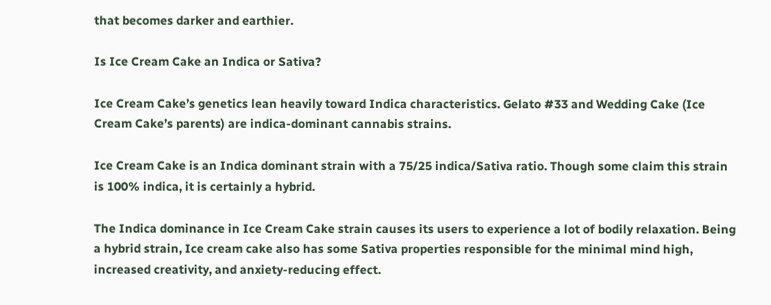that becomes darker and earthier.

Is Ice Cream Cake an Indica or Sativa?

Ice Cream Cake’s genetics lean heavily toward Indica characteristics. Gelato #33 and Wedding Cake (Ice Cream Cake’s parents) are indica-dominant cannabis strains.

Ice Cream Cake is an Indica dominant strain with a 75/25 indica/Sativa ratio. Though some claim this strain is 100% indica, it is certainly a hybrid.

The Indica dominance in Ice Cream Cake strain causes its users to experience a lot of bodily relaxation. Being a hybrid strain, Ice cream cake also has some Sativa properties responsible for the minimal mind high, increased creativity, and anxiety-reducing effect.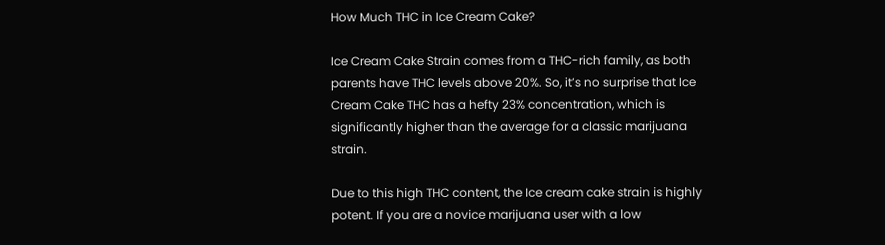How Much THC in Ice Cream Cake?

Ice Cream Cake Strain comes from a THC-rich family, as both parents have THC levels above 20%. So, it’s no surprise that Ice Cream Cake THC has a hefty 23% concentration, which is significantly higher than the average for a classic marijuana strain.

Due to this high THC content, the Ice cream cake strain is highly potent. If you are a novice marijuana user with a low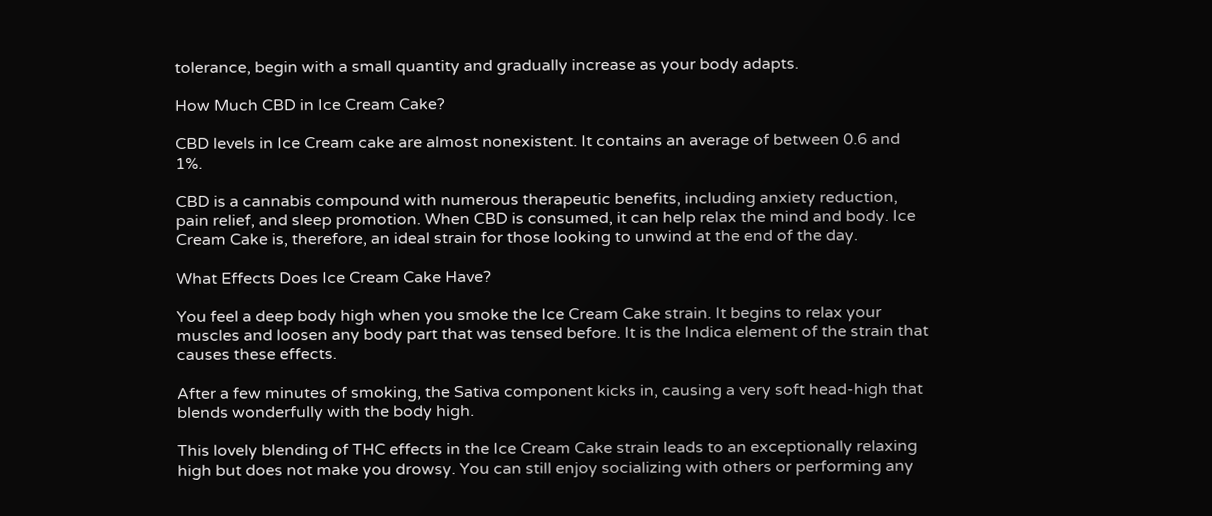tolerance, begin with a small quantity and gradually increase as your body adapts.

How Much CBD in Ice Cream Cake?

CBD levels in Ice Cream cake are almost nonexistent. It contains an average of between 0.6 and 1%.

CBD is a cannabis compound with numerous therapeutic benefits, including anxiety reduction, pain relief, and sleep promotion. When CBD is consumed, it can help relax the mind and body. Ice Cream Cake is, therefore, an ideal strain for those looking to unwind at the end of the day.

What Effects Does Ice Cream Cake Have?

You feel a deep body high when you smoke the Ice Cream Cake strain. It begins to relax your muscles and loosen any body part that was tensed before. It is the Indica element of the strain that causes these effects.

After a few minutes of smoking, the Sativa component kicks in, causing a very soft head-high that blends wonderfully with the body high.

This lovely blending of THC effects in the Ice Cream Cake strain leads to an exceptionally relaxing high but does not make you drowsy. You can still enjoy socializing with others or performing any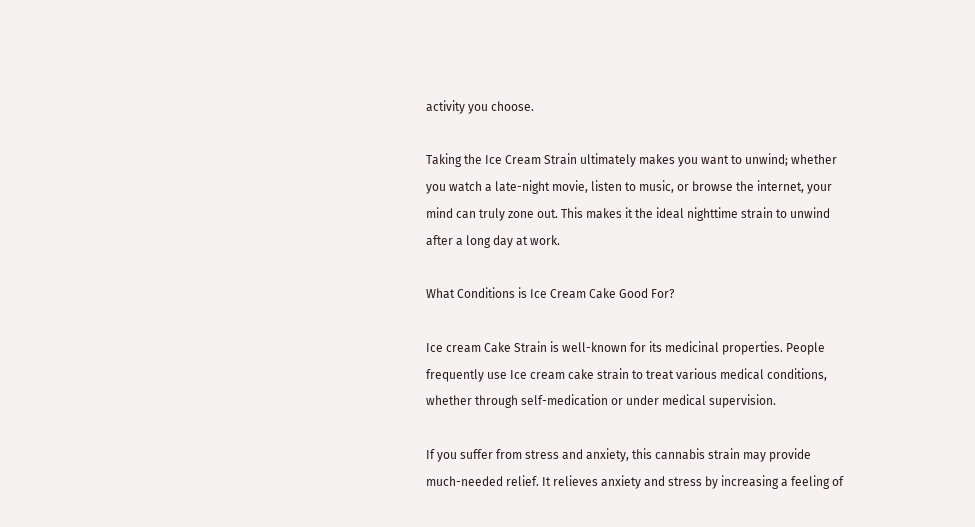activity you choose.

Taking the Ice Cream Strain ultimately makes you want to unwind; whether you watch a late-night movie, listen to music, or browse the internet, your mind can truly zone out. This makes it the ideal nighttime strain to unwind after a long day at work.

What Conditions is Ice Cream Cake Good For?

Ice cream Cake Strain is well-known for its medicinal properties. People frequently use Ice cream cake strain to treat various medical conditions, whether through self-medication or under medical supervision.

If you suffer from stress and anxiety, this cannabis strain may provide much-needed relief. It relieves anxiety and stress by increasing a feeling of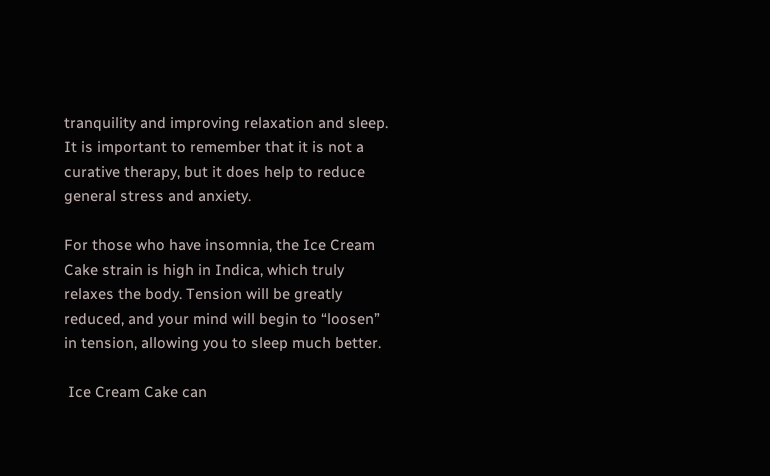tranquility and improving relaxation and sleep. It is important to remember that it is not a curative therapy, but it does help to reduce general stress and anxiety.

For those who have insomnia, the Ice Cream Cake strain is high in Indica, which truly relaxes the body. Tension will be greatly reduced, and your mind will begin to “loosen” in tension, allowing you to sleep much better.

 Ice Cream Cake can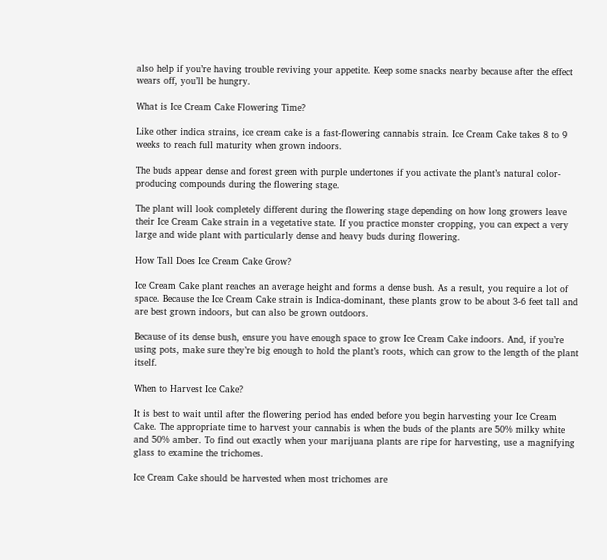also help if you’re having trouble reviving your appetite. Keep some snacks nearby because after the effect wears off, you’ll be hungry.

What is Ice Cream Cake Flowering Time?

Like other indica strains, ice cream cake is a fast-flowering cannabis strain. Ice Cream Cake takes 8 to 9 weeks to reach full maturity when grown indoors.

The buds appear dense and forest green with purple undertones if you activate the plant’s natural color-producing compounds during the flowering stage.

The plant will look completely different during the flowering stage depending on how long growers leave their Ice Cream Cake strain in a vegetative state. If you practice monster cropping, you can expect a very large and wide plant with particularly dense and heavy buds during flowering.

How Tall Does Ice Cream Cake Grow?

Ice Cream Cake plant reaches an average height and forms a dense bush. As a result, you require a lot of space. Because the Ice Cream Cake strain is Indica-dominant, these plants grow to be about 3-6 feet tall and are best grown indoors, but can also be grown outdoors.

Because of its dense bush, ensure you have enough space to grow Ice Cream Cake indoors. And, if you’re using pots, make sure they’re big enough to hold the plant’s roots, which can grow to the length of the plant itself.

When to Harvest Ice Cake?

It is best to wait until after the flowering period has ended before you begin harvesting your Ice Cream Cake. The appropriate time to harvest your cannabis is when the buds of the plants are 50% milky white and 50% amber. To find out exactly when your marijuana plants are ripe for harvesting, use a magnifying glass to examine the trichomes.

Ice Cream Cake should be harvested when most trichomes are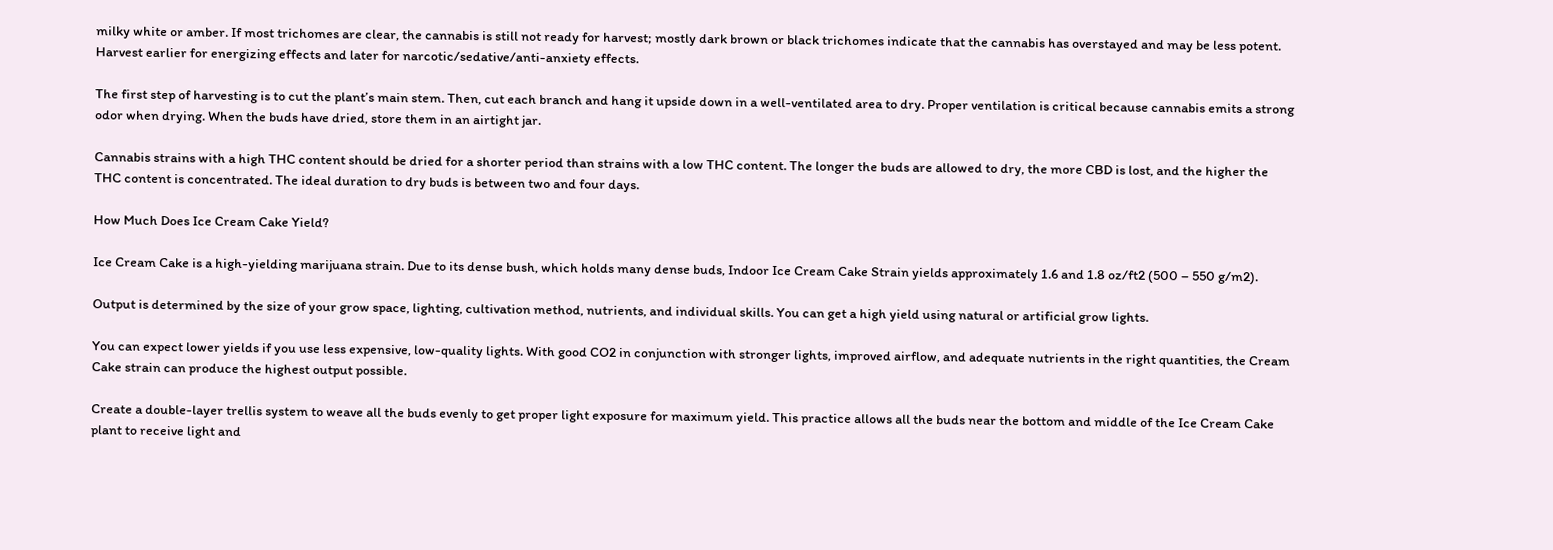milky white or amber. If most trichomes are clear, the cannabis is still not ready for harvest; mostly dark brown or black trichomes indicate that the cannabis has overstayed and may be less potent. Harvest earlier for energizing effects and later for narcotic/sedative/anti-anxiety effects.

The first step of harvesting is to cut the plant’s main stem. Then, cut each branch and hang it upside down in a well-ventilated area to dry. Proper ventilation is critical because cannabis emits a strong odor when drying. When the buds have dried, store them in an airtight jar.

Cannabis strains with a high THC content should be dried for a shorter period than strains with a low THC content. The longer the buds are allowed to dry, the more CBD is lost, and the higher the THC content is concentrated. The ideal duration to dry buds is between two and four days.

How Much Does Ice Cream Cake Yield?

Ice Cream Cake is a high-yielding marijuana strain. Due to its dense bush, which holds many dense buds, Indoor Ice Cream Cake Strain yields approximately 1.6 and 1.8 oz/ft2 (500 – 550 g/m2).

Output is determined by the size of your grow space, lighting, cultivation method, nutrients, and individual skills. You can get a high yield using natural or artificial grow lights.

You can expect lower yields if you use less expensive, low-quality lights. With good CO2 in conjunction with stronger lights, improved airflow, and adequate nutrients in the right quantities, the Cream Cake strain can produce the highest output possible.

Create a double-layer trellis system to weave all the buds evenly to get proper light exposure for maximum yield. This practice allows all the buds near the bottom and middle of the Ice Cream Cake plant to receive light and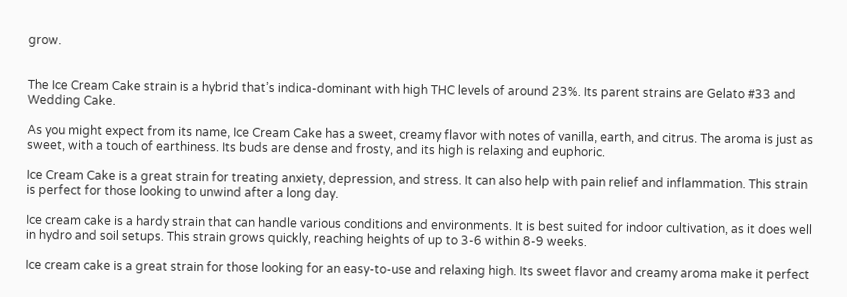grow.


The Ice Cream Cake strain is a hybrid that’s indica-dominant with high THC levels of around 23%. Its parent strains are Gelato #33 and Wedding Cake.

As you might expect from its name, Ice Cream Cake has a sweet, creamy flavor with notes of vanilla, earth, and citrus. The aroma is just as sweet, with a touch of earthiness. Its buds are dense and frosty, and its high is relaxing and euphoric.

Ice Cream Cake is a great strain for treating anxiety, depression, and stress. It can also help with pain relief and inflammation. This strain is perfect for those looking to unwind after a long day.

Ice cream cake is a hardy strain that can handle various conditions and environments. It is best suited for indoor cultivation, as it does well in hydro and soil setups. This strain grows quickly, reaching heights of up to 3-6 within 8-9 weeks.

Ice cream cake is a great strain for those looking for an easy-to-use and relaxing high. Its sweet flavor and creamy aroma make it perfect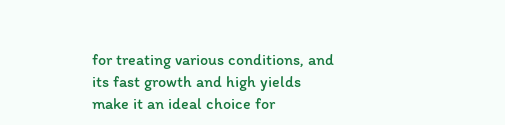for treating various conditions, and its fast growth and high yields make it an ideal choice for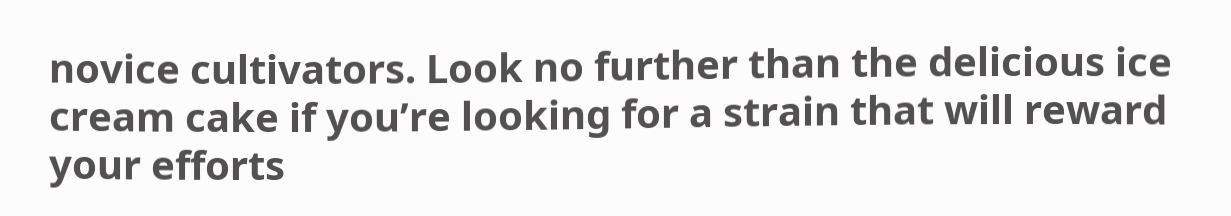novice cultivators. Look no further than the delicious ice cream cake if you’re looking for a strain that will reward your efforts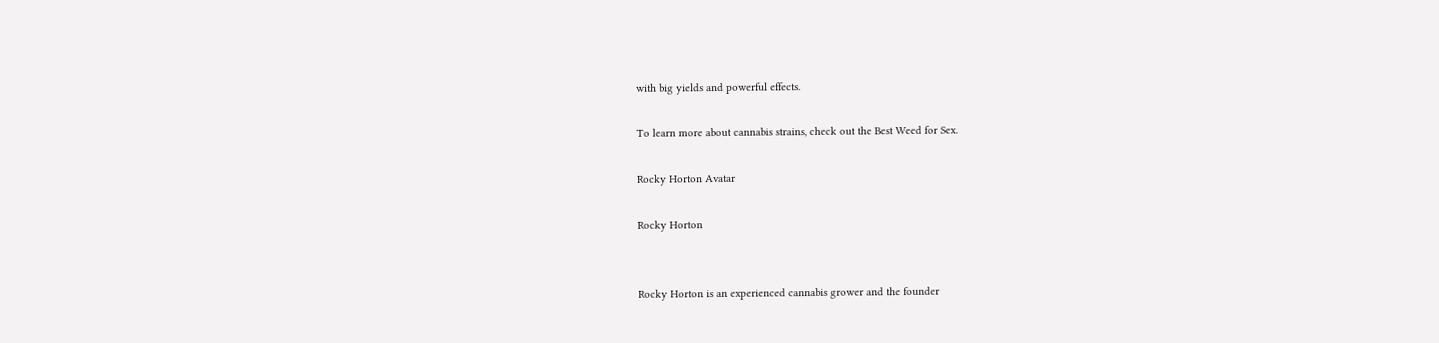with big yields and powerful effects.

To learn more about cannabis strains, check out the Best Weed for Sex.

Rocky Horton Avatar

Rocky Horton


Rocky Horton is an experienced cannabis grower and the founder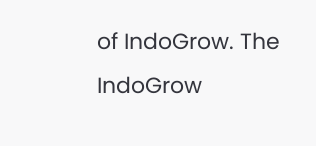of IndoGrow. The IndoGrow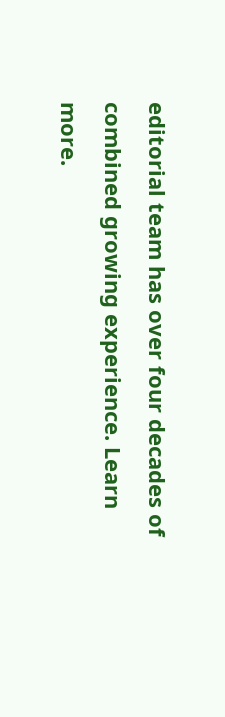editorial team has over four decades of combined growing experience. Learn more.